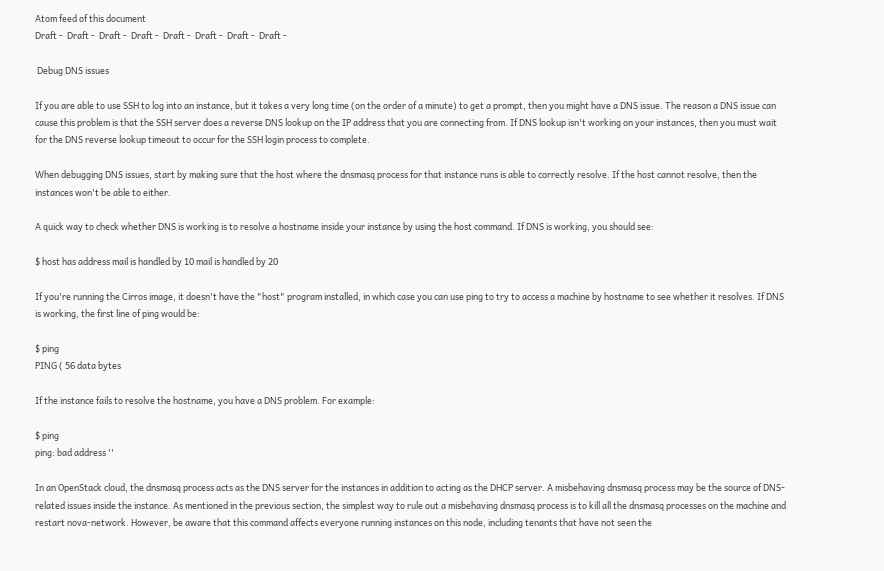Atom feed of this document
Draft -  Draft -  Draft -  Draft -  Draft -  Draft -  Draft -  Draft -

 Debug DNS issues

If you are able to use SSH to log into an instance, but it takes a very long time (on the order of a minute) to get a prompt, then you might have a DNS issue. The reason a DNS issue can cause this problem is that the SSH server does a reverse DNS lookup on the IP address that you are connecting from. If DNS lookup isn't working on your instances, then you must wait for the DNS reverse lookup timeout to occur for the SSH login process to complete.

When debugging DNS issues, start by making sure that the host where the dnsmasq process for that instance runs is able to correctly resolve. If the host cannot resolve, then the instances won't be able to either.

A quick way to check whether DNS is working is to resolve a hostname inside your instance by using the host command. If DNS is working, you should see:

$ host has address mail is handled by 10 mail is handled by 20

If you're running the Cirros image, it doesn't have the "host" program installed, in which case you can use ping to try to access a machine by hostname to see whether it resolves. If DNS is working, the first line of ping would be:

$ ping
PING ( 56 data bytes

If the instance fails to resolve the hostname, you have a DNS problem. For example:

$ ping
ping: bad address ''

In an OpenStack cloud, the dnsmasq process acts as the DNS server for the instances in addition to acting as the DHCP server. A misbehaving dnsmasq process may be the source of DNS-related issues inside the instance. As mentioned in the previous section, the simplest way to rule out a misbehaving dnsmasq process is to kill all the dnsmasq processes on the machine and restart nova-network. However, be aware that this command affects everyone running instances on this node, including tenants that have not seen the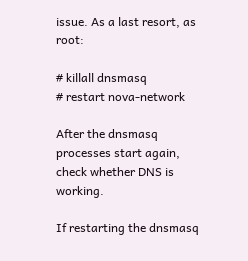issue. As a last resort, as root:

# killall dnsmasq
# restart nova-network

After the dnsmasq processes start again, check whether DNS is working.

If restarting the dnsmasq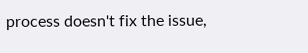process doesn't fix the issue,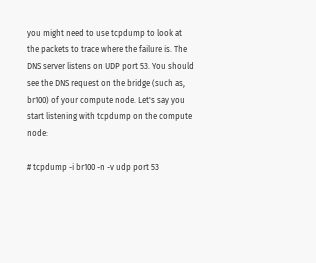you might need to use tcpdump to look at the packets to trace where the failure is. The DNS server listens on UDP port 53. You should see the DNS request on the bridge (such as, br100) of your compute node. Let's say you start listening with tcpdump on the compute node:

# tcpdump -i br100 -n -v udp port 53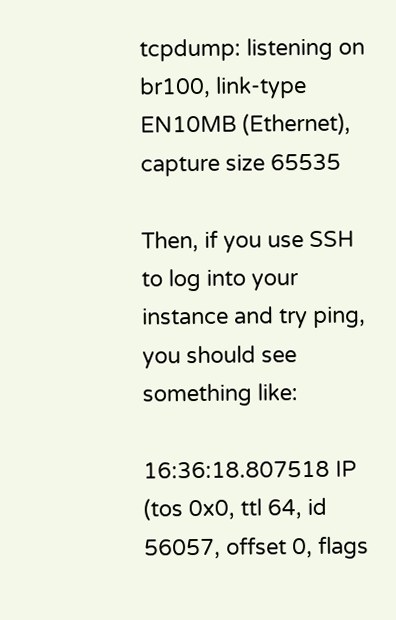tcpdump: listening on br100, link-type EN10MB (Ethernet), capture size 65535

Then, if you use SSH to log into your instance and try ping, you should see something like:

16:36:18.807518 IP (tos 0x0, ttl 64, id 56057, offset 0, flags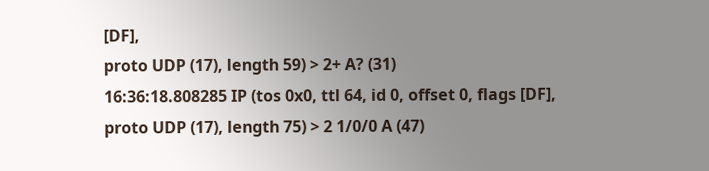[DF],
proto UDP (17), length 59) > 2+ A? (31)
16:36:18.808285 IP (tos 0x0, ttl 64, id 0, offset 0, flags [DF],
proto UDP (17), length 75) > 2 1/0/0 A (47)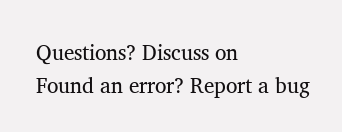Questions? Discuss on
Found an error? Report a bug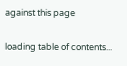against this page

loading table of contents...